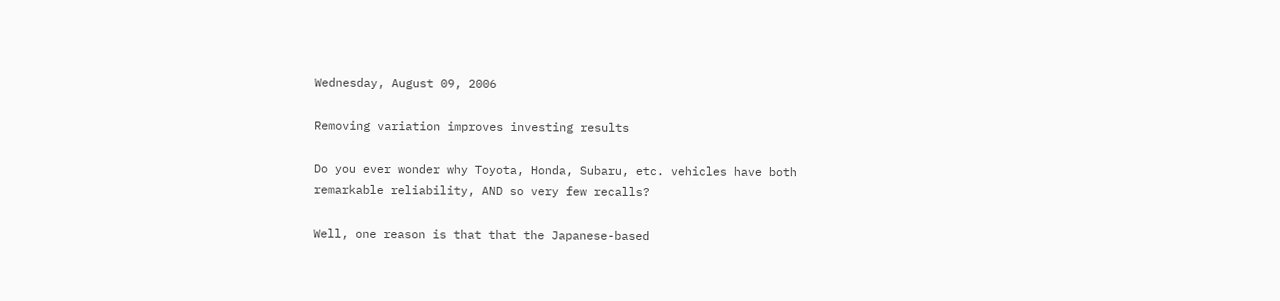Wednesday, August 09, 2006

Removing variation improves investing results

Do you ever wonder why Toyota, Honda, Subaru, etc. vehicles have both remarkable reliability, AND so very few recalls?

Well, one reason is that that the Japanese-based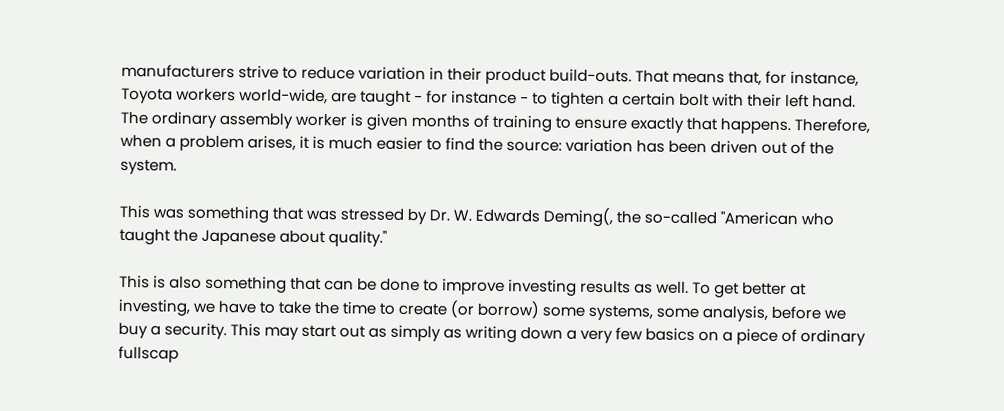manufacturers strive to reduce variation in their product build-outs. That means that, for instance, Toyota workers world-wide, are taught - for instance - to tighten a certain bolt with their left hand. The ordinary assembly worker is given months of training to ensure exactly that happens. Therefore, when a problem arises, it is much easier to find the source: variation has been driven out of the system.

This was something that was stressed by Dr. W. Edwards Deming(, the so-called "American who taught the Japanese about quality."

This is also something that can be done to improve investing results as well. To get better at investing, we have to take the time to create (or borrow) some systems, some analysis, before we buy a security. This may start out as simply as writing down a very few basics on a piece of ordinary fullscap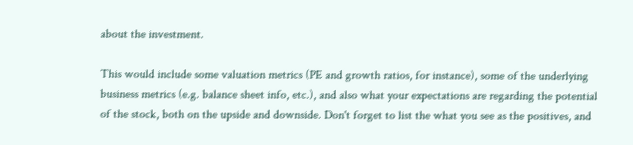about the investment.

This would include some valuation metrics (PE and growth ratios, for instance), some of the underlying business metrics (e.g. balance sheet info, etc.), and also what your expectations are regarding the potential of the stock, both on the upside and downside. Don't forget to list the what you see as the positives, and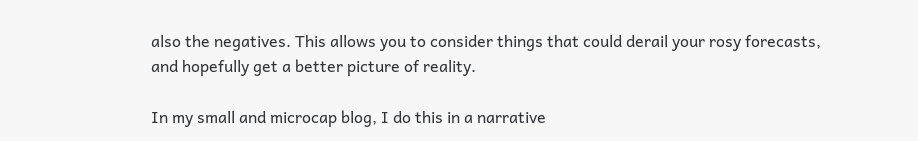also the negatives. This allows you to consider things that could derail your rosy forecasts, and hopefully get a better picture of reality.

In my small and microcap blog, I do this in a narrative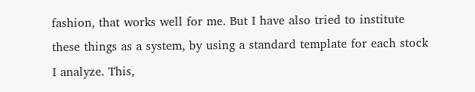fashion, that works well for me. But I have also tried to institute these things as a system, by using a standard template for each stock I analyze. This,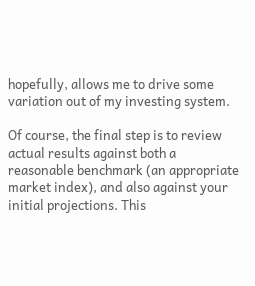hopefully, allows me to drive some variation out of my investing system.

Of course, the final step is to review actual results against both a reasonable benchmark (an appropriate market index), and also against your initial projections. This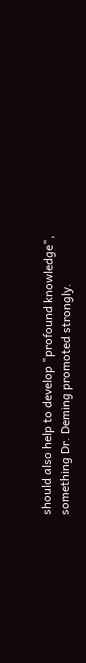should also help to develop "profound knowledge", something Dr. Deming promoted strongly.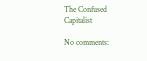The Confused Capitalist

No comments: